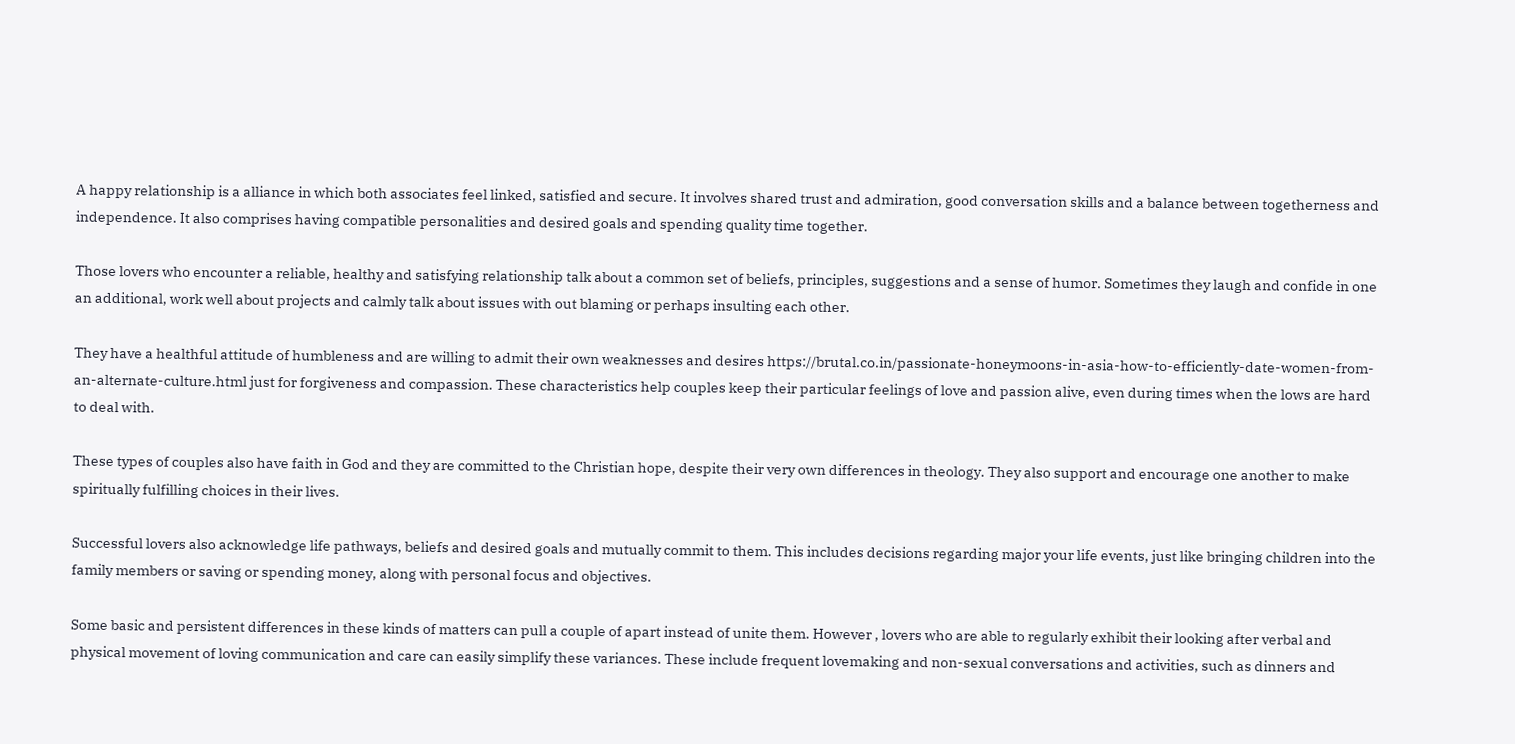A happy relationship is a alliance in which both associates feel linked, satisfied and secure. It involves shared trust and admiration, good conversation skills and a balance between togetherness and independence. It also comprises having compatible personalities and desired goals and spending quality time together.

Those lovers who encounter a reliable, healthy and satisfying relationship talk about a common set of beliefs, principles, suggestions and a sense of humor. Sometimes they laugh and confide in one an additional, work well about projects and calmly talk about issues with out blaming or perhaps insulting each other.

They have a healthful attitude of humbleness and are willing to admit their own weaknesses and desires https://brutal.co.in/passionate-honeymoons-in-asia-how-to-efficiently-date-women-from-an-alternate-culture.html just for forgiveness and compassion. These characteristics help couples keep their particular feelings of love and passion alive, even during times when the lows are hard to deal with.

These types of couples also have faith in God and they are committed to the Christian hope, despite their very own differences in theology. They also support and encourage one another to make spiritually fulfilling choices in their lives.

Successful lovers also acknowledge life pathways, beliefs and desired goals and mutually commit to them. This includes decisions regarding major your life events, just like bringing children into the family members or saving or spending money, along with personal focus and objectives.

Some basic and persistent differences in these kinds of matters can pull a couple of apart instead of unite them. However , lovers who are able to regularly exhibit their looking after verbal and physical movement of loving communication and care can easily simplify these variances. These include frequent lovemaking and non-sexual conversations and activities, such as dinners and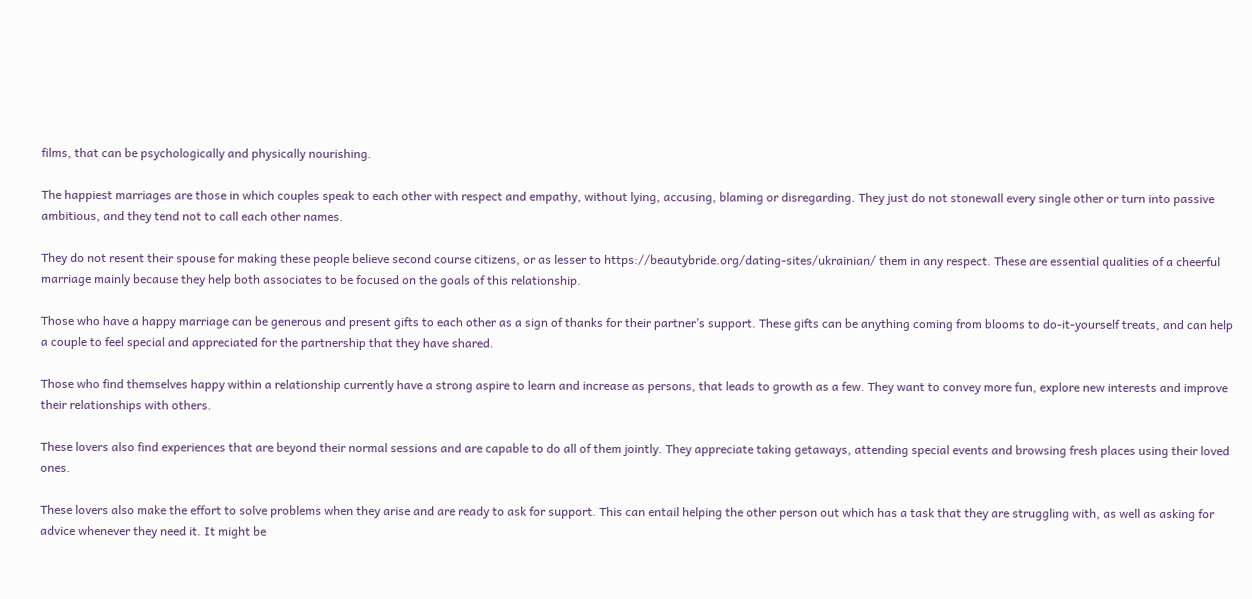films, that can be psychologically and physically nourishing.

The happiest marriages are those in which couples speak to each other with respect and empathy, without lying, accusing, blaming or disregarding. They just do not stonewall every single other or turn into passive ambitious, and they tend not to call each other names.

They do not resent their spouse for making these people believe second course citizens, or as lesser to https://beautybride.org/dating-sites/ukrainian/ them in any respect. These are essential qualities of a cheerful marriage mainly because they help both associates to be focused on the goals of this relationship.

Those who have a happy marriage can be generous and present gifts to each other as a sign of thanks for their partner’s support. These gifts can be anything coming from blooms to do-it-yourself treats, and can help a couple to feel special and appreciated for the partnership that they have shared.

Those who find themselves happy within a relationship currently have a strong aspire to learn and increase as persons, that leads to growth as a few. They want to convey more fun, explore new interests and improve their relationships with others.

These lovers also find experiences that are beyond their normal sessions and are capable to do all of them jointly. They appreciate taking getaways, attending special events and browsing fresh places using their loved ones.

These lovers also make the effort to solve problems when they arise and are ready to ask for support. This can entail helping the other person out which has a task that they are struggling with, as well as asking for advice whenever they need it. It might be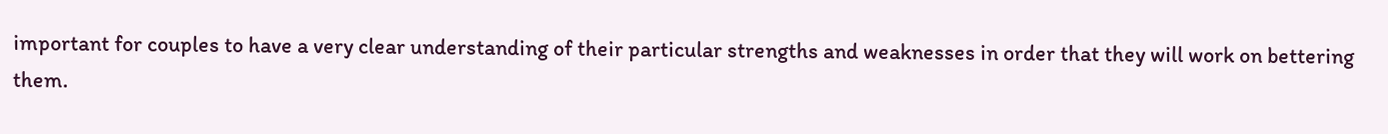important for couples to have a very clear understanding of their particular strengths and weaknesses in order that they will work on bettering them.